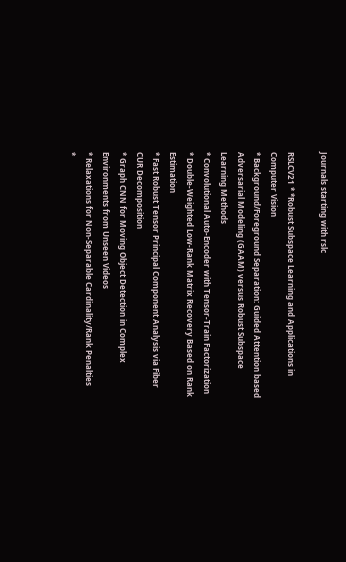Journals starting with rslc

RSLCV21 * *Robust Subspace Learning and Applications in Computer Vision
* Background/Foreground Separation: Guided Attention based Adversarial Modeling (GAAM) versus Robust Subspace Learning Methods
* Convolutional Auto-Encoder with Tensor-Train Factorization
* Double-Weighted Low-Rank Matrix Recovery Based on Rank Estimation
* Fast Robust Tensor Principal Component Analysis via Fiber CUR Decomposition
* Graph CNN for Moving Object Detection in Complex Environments from Unseen Videos
* Relaxations for Non-Separable Cardinality/Rank Penalties
*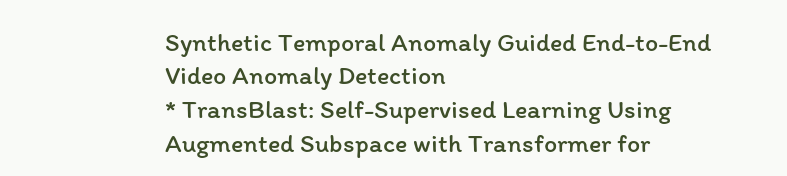Synthetic Temporal Anomaly Guided End-to-End Video Anomaly Detection
* TransBlast: Self-Supervised Learning Using Augmented Subspace with Transformer for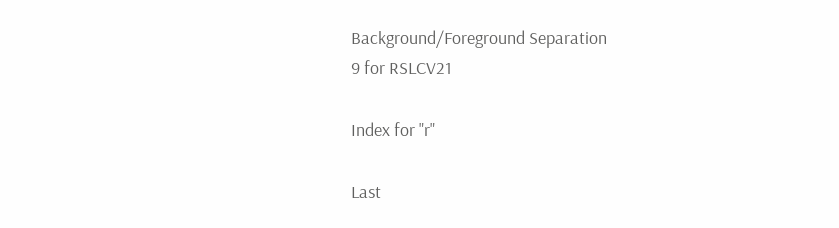Background/Foreground Separation
9 for RSLCV21

Index for "r"

Last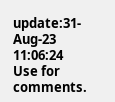update:31-Aug-23 11:06:24
Use for comments.